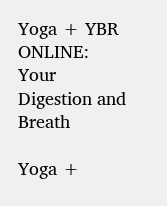Yoga + YBR ONLINE: Your Digestion and Breath

Yoga +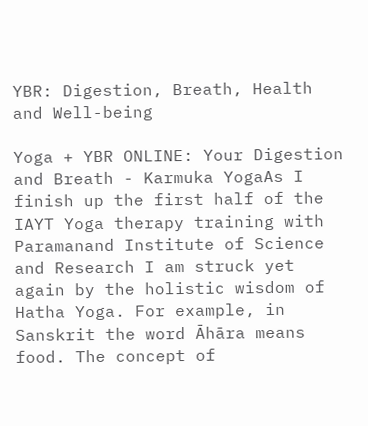YBR: Digestion, Breath, Health and Well-being

Yoga + YBR ONLINE: Your Digestion and Breath - Karmuka YogaAs I finish up the first half of the IAYT Yoga therapy training with Paramanand Institute of Science and Research I am struck yet again by the holistic wisdom of Hatha Yoga. For example, in Sanskrit the word Āhāra means food. The concept of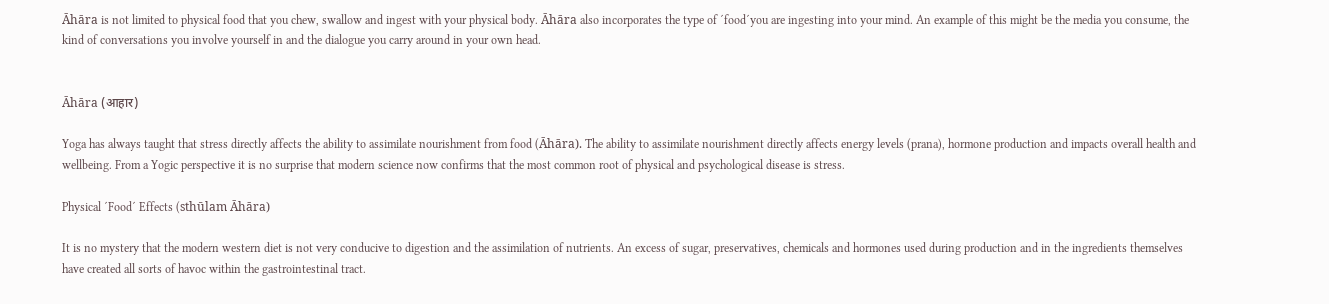Āhāra is not limited to physical food that you chew, swallow and ingest with your physical body. Āhāra also incorporates the type of ´food´you are ingesting into your mind. An example of this might be the media you consume, the kind of conversations you involve yourself in and the dialogue you carry around in your own head.


Āhāra (आहार)

Yoga has always taught that stress directly affects the ability to assimilate nourishment from food (Āhāra). The ability to assimilate nourishment directly affects energy levels (prana), hormone production and impacts overall health and wellbeing. From a Yogic perspective it is no surprise that modern science now confirms that the most common root of physical and psychological disease is stress.

Physical ´Food´ Effects (sthūlam Āhāra)

It is no mystery that the modern western diet is not very conducive to digestion and the assimilation of nutrients. An excess of sugar, preservatives, chemicals and hormones used during production and in the ingredients themselves have created all sorts of havoc within the gastrointestinal tract.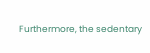Furthermore, the sedentary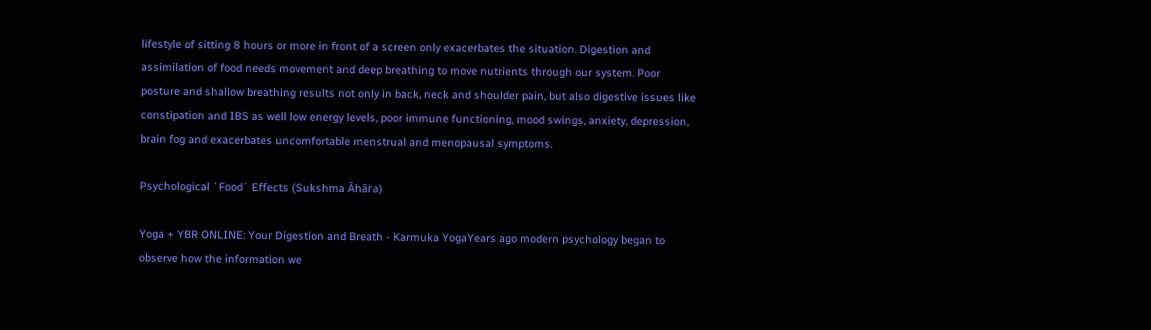lifestyle of sitting 8 hours or more in front of a screen only exacerbates the situation. Digestion and assimilation of food needs movement and deep breathing to move nutrients through our system. Poor posture and shallow breathing results not only in back, neck and shoulder pain, but also digestive issues like constipation and IBS as well low energy levels, poor immune functioning, mood swings, anxiety, depression, brain fog and exacerbates uncomfortable menstrual and menopausal symptoms.

Psychological ´Food´ Effects (Sukshma Āhāra)

Yoga + YBR ONLINE: Your Digestion and Breath - Karmuka YogaYears ago modern psychology began to observe how the information we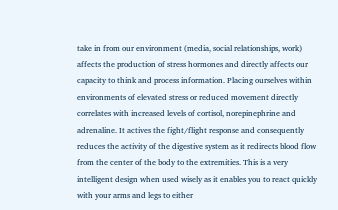take in from our environment (media, social relationships, work) affects the production of stress hormones and directly affects our capacity to think and process information. Placing ourselves within environments of elevated stress or reduced movement directly correlates with increased levels of cortisol, norepinephrine and adrenaline. It actives the fight/flight response and consequently reduces the activity of the digestive system as it redirects blood flow from the center of the body to the extremities. This is a very intelligent design when used wisely as it enables you to react quickly with your arms and legs to either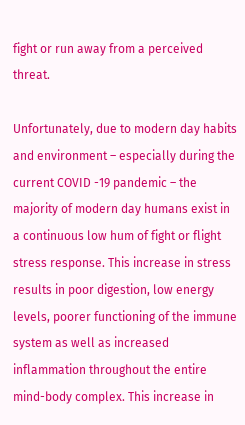fight or run away from a perceived threat.

Unfortunately, due to modern day habits and environment – especially during the current COVID -19 pandemic – the majority of modern day humans exist in a continuous low hum of fight or flight stress response. This increase in stress results in poor digestion, low energy levels, poorer functioning of the immune system as well as increased inflammation throughout the entire mind-body complex. This increase in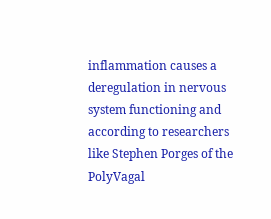inflammation causes a deregulation in nervous system functioning and according to researchers like Stephen Porges of the PolyVagal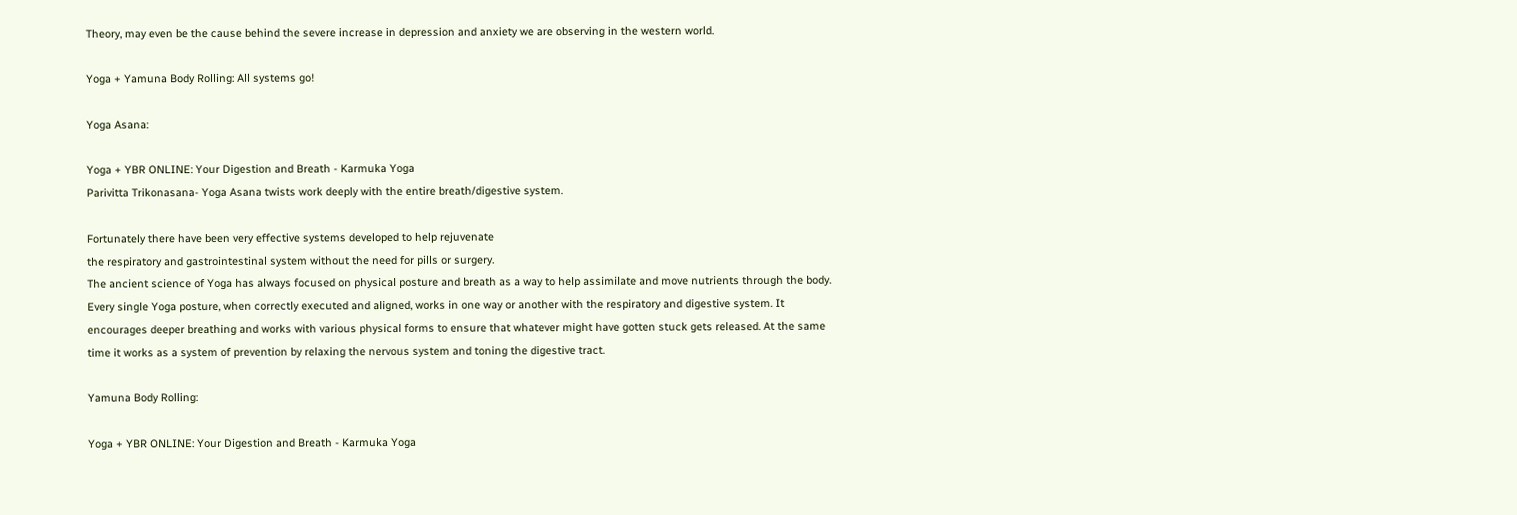Theory, may even be the cause behind the severe increase in depression and anxiety we are observing in the western world.

Yoga + Yamuna Body Rolling: All systems go!

Yoga Asana:

Yoga + YBR ONLINE: Your Digestion and Breath - Karmuka Yoga
Parivitta Trikonasana- Yoga Asana twists work deeply with the entire breath/digestive system.

Fortunately there have been very effective systems developed to help rejuvenate
the respiratory and gastrointestinal system without the need for pills or surgery.
The ancient science of Yoga has always focused on physical posture and breath as a way to help assimilate and move nutrients through the body. Every single Yoga posture, when correctly executed and aligned, works in one way or another with the respiratory and digestive system. It encourages deeper breathing and works with various physical forms to ensure that whatever might have gotten stuck gets released. At the same time it works as a system of prevention by relaxing the nervous system and toning the digestive tract.

Yamuna Body Rolling:

Yoga + YBR ONLINE: Your Digestion and Breath - Karmuka Yoga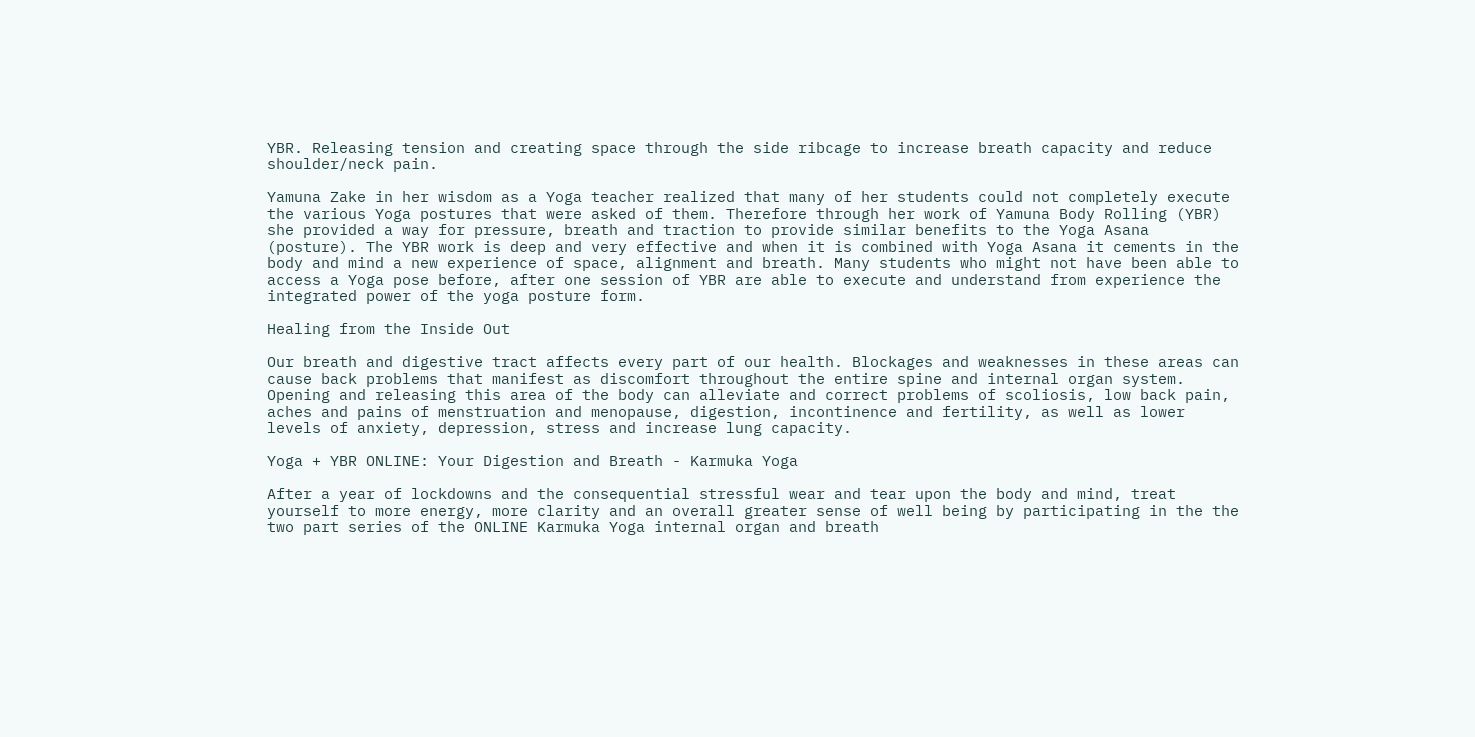YBR. Releasing tension and creating space through the side ribcage to increase breath capacity and reduce shoulder/neck pain.

Yamuna Zake in her wisdom as a Yoga teacher realized that many of her students could not completely execute the various Yoga postures that were asked of them. Therefore through her work of Yamuna Body Rolling (YBR) she provided a way for pressure, breath and traction to provide similar benefits to the Yoga Asana (posture). The YBR work is deep and very effective and when it is combined with Yoga Asana it cements in the body and mind a new experience of space, alignment and breath. Many students who might not have been able to access a Yoga pose before, after one session of YBR are able to execute and understand from experience the integrated power of the yoga posture form.

Healing from the Inside Out

Our breath and digestive tract affects every part of our health. Blockages and weaknesses in these areas can cause back problems that manifest as discomfort throughout the entire spine and internal organ system. Opening and releasing this area of the body can alleviate and correct problems of scoliosis, low back pain, aches and pains of menstruation and menopause, digestion, incontinence and fertility, as well as lower levels of anxiety, depression, stress and increase lung capacity.

Yoga + YBR ONLINE: Your Digestion and Breath - Karmuka Yoga

After a year of lockdowns and the consequential stressful wear and tear upon the body and mind, treat yourself to more energy, more clarity and an overall greater sense of well being by participating in the the two part series of the ONLINE Karmuka Yoga internal organ and breath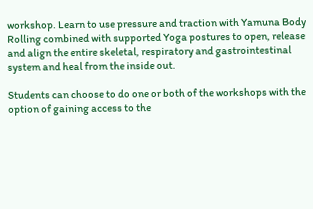workshop. Learn to use pressure and traction with Yamuna Body Rolling combined with supported Yoga postures to open, release and align the entire skeletal, respiratory and gastrointestinal system and heal from the inside out.

Students can choose to do one or both of the workshops with the option of gaining access to the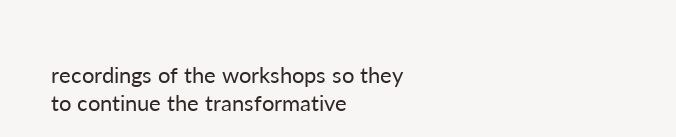recordings of the workshops so they to continue the transformative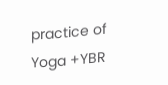practice of Yoga +YBR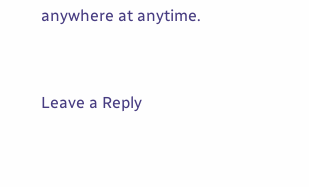anywhere at anytime.


Leave a Reply